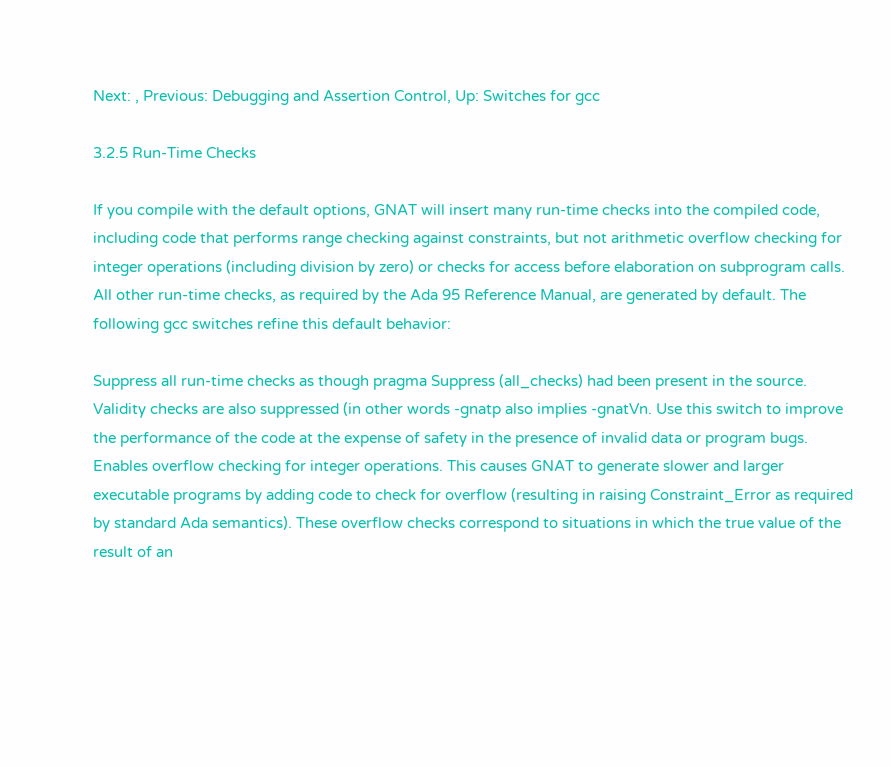Next: , Previous: Debugging and Assertion Control, Up: Switches for gcc

3.2.5 Run-Time Checks

If you compile with the default options, GNAT will insert many run-time checks into the compiled code, including code that performs range checking against constraints, but not arithmetic overflow checking for integer operations (including division by zero) or checks for access before elaboration on subprogram calls. All other run-time checks, as required by the Ada 95 Reference Manual, are generated by default. The following gcc switches refine this default behavior:

Suppress all run-time checks as though pragma Suppress (all_checks) had been present in the source. Validity checks are also suppressed (in other words -gnatp also implies -gnatVn. Use this switch to improve the performance of the code at the expense of safety in the presence of invalid data or program bugs.
Enables overflow checking for integer operations. This causes GNAT to generate slower and larger executable programs by adding code to check for overflow (resulting in raising Constraint_Error as required by standard Ada semantics). These overflow checks correspond to situations in which the true value of the result of an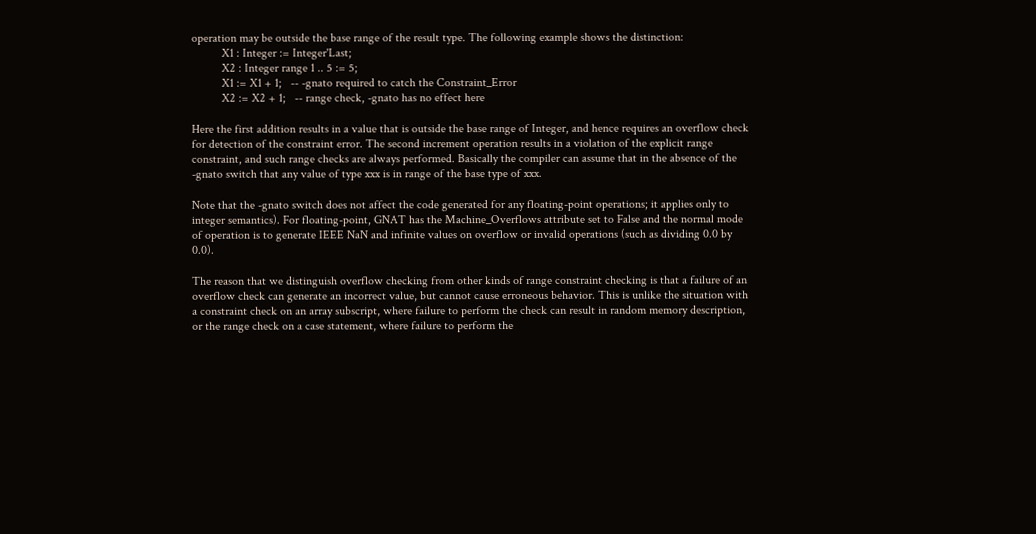operation may be outside the base range of the result type. The following example shows the distinction:
          X1 : Integer := Integer'Last;
          X2 : Integer range 1 .. 5 := 5;
          X1 := X1 + 1;   -- -gnato required to catch the Constraint_Error
          X2 := X2 + 1;   -- range check, -gnato has no effect here

Here the first addition results in a value that is outside the base range of Integer, and hence requires an overflow check for detection of the constraint error. The second increment operation results in a violation of the explicit range constraint, and such range checks are always performed. Basically the compiler can assume that in the absence of the -gnato switch that any value of type xxx is in range of the base type of xxx.

Note that the -gnato switch does not affect the code generated for any floating-point operations; it applies only to integer semantics). For floating-point, GNAT has the Machine_Overflows attribute set to False and the normal mode of operation is to generate IEEE NaN and infinite values on overflow or invalid operations (such as dividing 0.0 by 0.0).

The reason that we distinguish overflow checking from other kinds of range constraint checking is that a failure of an overflow check can generate an incorrect value, but cannot cause erroneous behavior. This is unlike the situation with a constraint check on an array subscript, where failure to perform the check can result in random memory description, or the range check on a case statement, where failure to perform the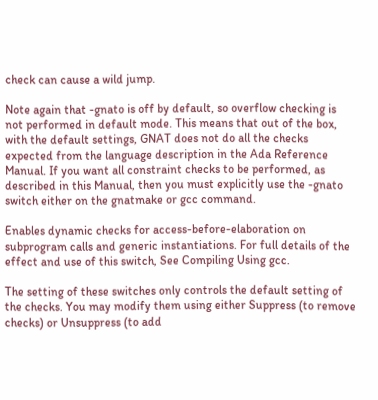check can cause a wild jump.

Note again that -gnato is off by default, so overflow checking is not performed in default mode. This means that out of the box, with the default settings, GNAT does not do all the checks expected from the language description in the Ada Reference Manual. If you want all constraint checks to be performed, as described in this Manual, then you must explicitly use the -gnato switch either on the gnatmake or gcc command.

Enables dynamic checks for access-before-elaboration on subprogram calls and generic instantiations. For full details of the effect and use of this switch, See Compiling Using gcc.

The setting of these switches only controls the default setting of the checks. You may modify them using either Suppress (to remove checks) or Unsuppress (to add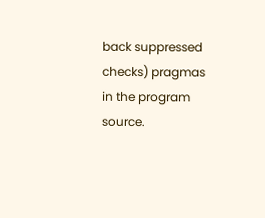back suppressed checks) pragmas in the program source.